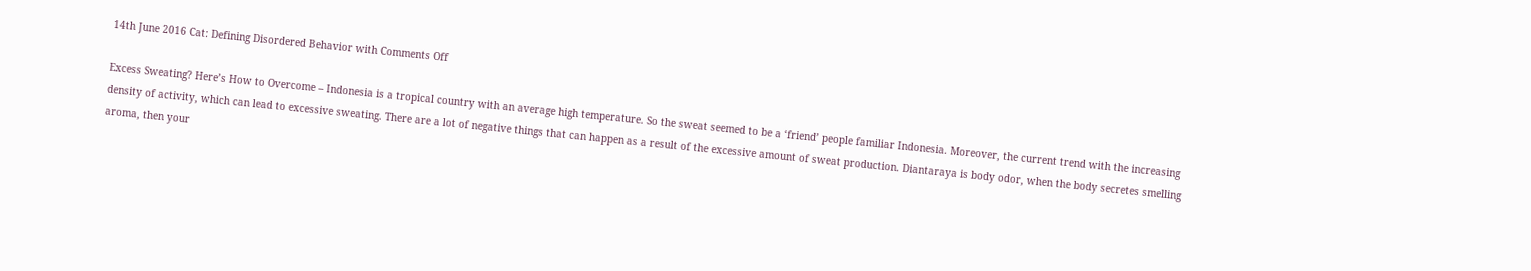14th June 2016 Cat: Defining Disordered Behavior with Comments Off

Excess Sweating? Here’s How to Overcome – Indonesia is a tropical country with an average high temperature. So the sweat seemed to be a ‘friend’ people familiar Indonesia. Moreover, the current trend with the increasing density of activity, which can lead to excessive sweating. There are a lot of negative things that can happen as a result of the excessive amount of sweat production. Diantaraya is body odor, when the body secretes smelling aroma, then your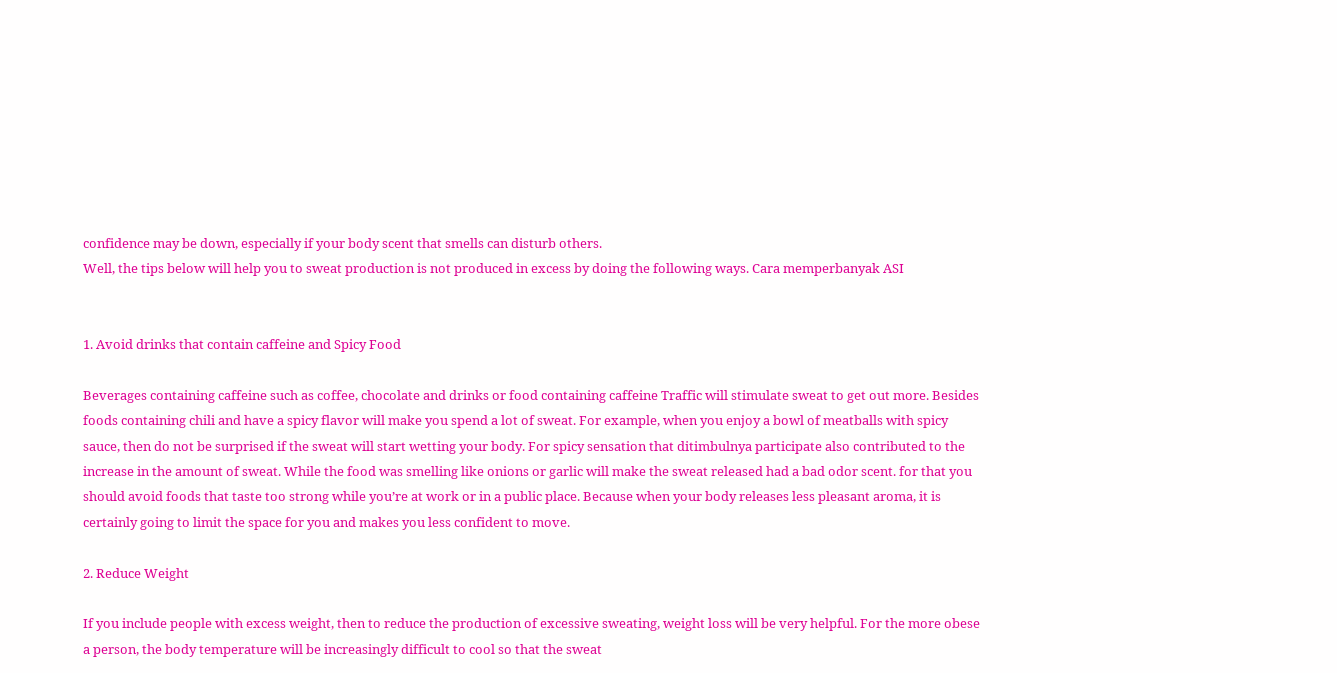confidence may be down, especially if your body scent that smells can disturb others.
Well, the tips below will help you to sweat production is not produced in excess by doing the following ways. Cara memperbanyak ASI


1. Avoid drinks that contain caffeine and Spicy Food

Beverages containing caffeine such as coffee, chocolate and drinks or food containing caffeine Traffic will stimulate sweat to get out more. Besides foods containing chili and have a spicy flavor will make you spend a lot of sweat. For example, when you enjoy a bowl of meatballs with spicy sauce, then do not be surprised if the sweat will start wetting your body. For spicy sensation that ditimbulnya participate also contributed to the increase in the amount of sweat. While the food was smelling like onions or garlic will make the sweat released had a bad odor scent. for that you should avoid foods that taste too strong while you’re at work or in a public place. Because when your body releases less pleasant aroma, it is certainly going to limit the space for you and makes you less confident to move.

2. Reduce Weight

If you include people with excess weight, then to reduce the production of excessive sweating, weight loss will be very helpful. For the more obese a person, the body temperature will be increasingly difficult to cool so that the sweat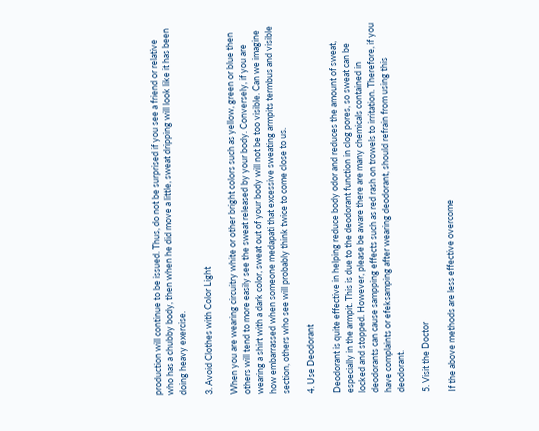production will continue to be issued. Thus, do not be surprised if you see a friend or relative who has a chubby body, then when he did move a little, sweat dripping will look like it has been doing heavy exercise.

3. Avoid Clothes with Color Light

When you are wearing circuitry white or other bright colors such as yellow, green or blue then others will tend to more easily see the sweat released by your body. Conversely, if you are wearing a shirt with a dark color, sweat out of your body will not be too visible. Can we imagine how embarrassed when someone medapati that excessive sweating armpits termbus and visible section, others who see will probably think twice to come close to us.

4. Use Deodorant

Deodorant is quite effective in helping reduce body odor and reduces the amount of sweat, especially in the armpit. This is due to the deodorant function in clog pores, so sweat can be locked and stopped. However, please be aware there are many chemicals contained in deodorants can cause sampping effects such as red rash on trowels to irritation. Therefore, if you have complaints or efeksamping after wearing deodorant, should refrain from using this deodorant.

5. Visit the Doctor

If the above methods are less effective overcome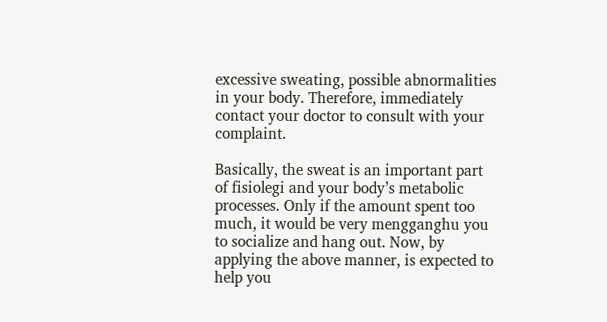excessive sweating, possible abnormalities in your body. Therefore, immediately contact your doctor to consult with your complaint.

Basically, the sweat is an important part of fisiolegi and your body’s metabolic processes. Only if the amount spent too much, it would be very mengganghu you to socialize and hang out. Now, by applying the above manner, is expected to help you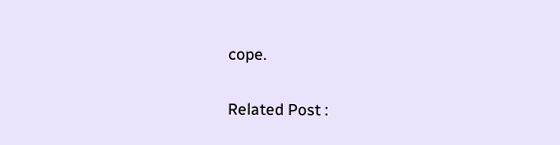cope.

Related Post :